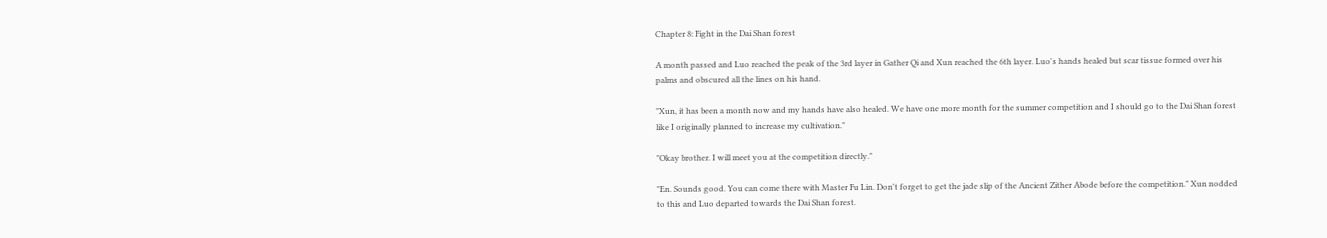Chapter 8: Fight in the Dai Shan forest

A month passed and Luo reached the peak of the 3rd layer in Gather Qi and Xun reached the 6th layer. Luo's hands healed but scar tissue formed over his palms and obscured all the lines on his hand.

"Xun, it has been a month now and my hands have also healed. We have one more month for the summer competition and I should go to the Dai Shan forest like I originally planned to increase my cultivation."

"Okay brother. I will meet you at the competition directly."

"En. Sounds good. You can come there with Master Fu Lin. Don't forget to get the jade slip of the Ancient Zither Abode before the competition." Xun nodded to this and Luo departed towards the Dai Shan forest.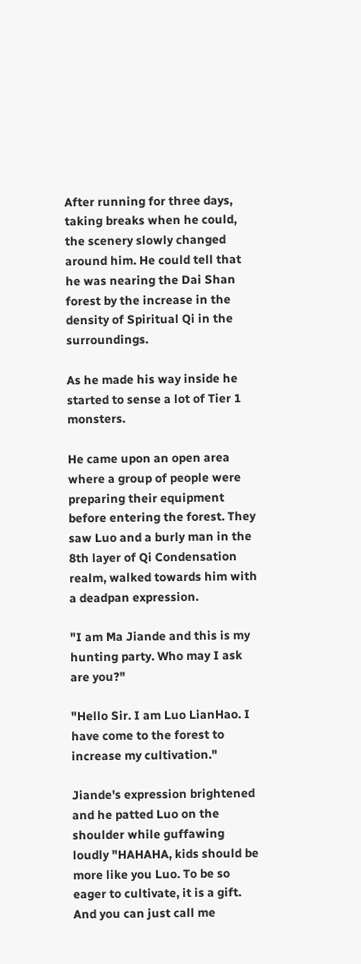After running for three days, taking breaks when he could, the scenery slowly changed around him. He could tell that he was nearing the Dai Shan forest by the increase in the density of Spiritual Qi in the surroundings.

As he made his way inside he started to sense a lot of Tier 1 monsters.

He came upon an open area where a group of people were preparing their equipment before entering the forest. They saw Luo and a burly man in the 8th layer of Qi Condensation realm, walked towards him with a deadpan expression.

"I am Ma Jiande and this is my hunting party. Who may I ask are you?"

"Hello Sir. I am Luo LianHao. I have come to the forest to increase my cultivation."

Jiande's expression brightened and he patted Luo on the shoulder while guffawing loudly "HAHAHA, kids should be more like you Luo. To be so eager to cultivate, it is a gift. And you can just call me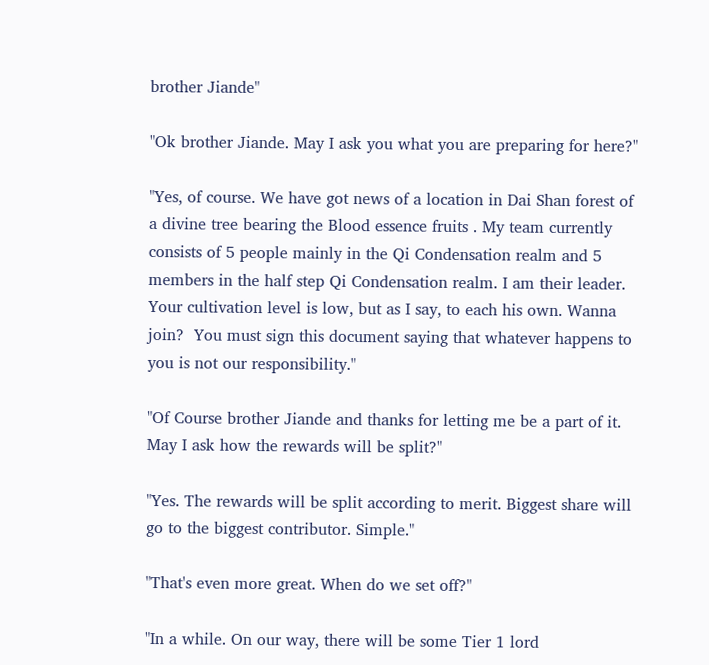brother Jiande"

"Ok brother Jiande. May I ask you what you are preparing for here?"

"Yes, of course. We have got news of a location in Dai Shan forest of a divine tree bearing the Blood essence fruits . My team currently consists of 5 people mainly in the Qi Condensation realm and 5 members in the half step Qi Condensation realm. I am their leader. Your cultivation level is low, but as I say, to each his own. Wanna join?  You must sign this document saying that whatever happens to you is not our responsibility."

"Of Course brother Jiande and thanks for letting me be a part of it. May I ask how the rewards will be split?"

"Yes. The rewards will be split according to merit. Biggest share will go to the biggest contributor. Simple."

"That's even more great. When do we set off?"

"In a while. On our way, there will be some Tier 1 lord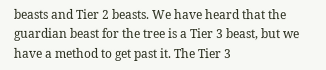beasts and Tier 2 beasts. We have heard that the guardian beast for the tree is a Tier 3 beast, but we have a method to get past it. The Tier 3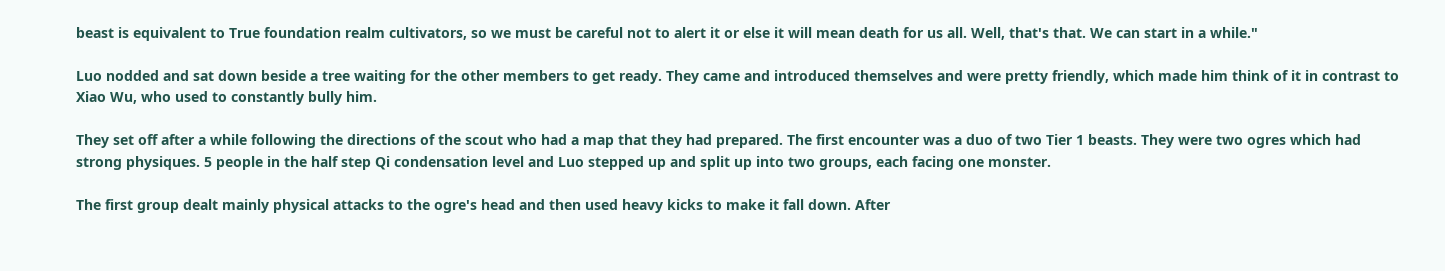beast is equivalent to True foundation realm cultivators, so we must be careful not to alert it or else it will mean death for us all. Well, that's that. We can start in a while."

Luo nodded and sat down beside a tree waiting for the other members to get ready. They came and introduced themselves and were pretty friendly, which made him think of it in contrast to Xiao Wu, who used to constantly bully him.

They set off after a while following the directions of the scout who had a map that they had prepared. The first encounter was a duo of two Tier 1 beasts. They were two ogres which had strong physiques. 5 people in the half step Qi condensation level and Luo stepped up and split up into two groups, each facing one monster.

The first group dealt mainly physical attacks to the ogre's head and then used heavy kicks to make it fall down. After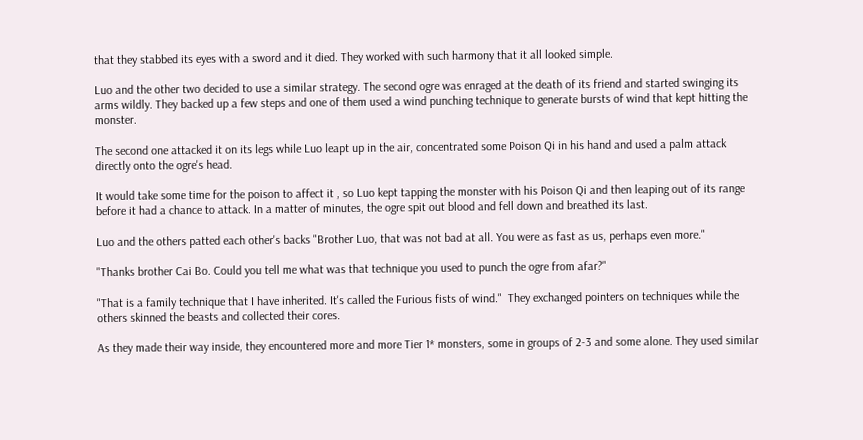that they stabbed its eyes with a sword and it died. They worked with such harmony that it all looked simple.

Luo and the other two decided to use a similar strategy. The second ogre was enraged at the death of its friend and started swinging its arms wildly. They backed up a few steps and one of them used a wind punching technique to generate bursts of wind that kept hitting the monster.

The second one attacked it on its legs while Luo leapt up in the air, concentrated some Poison Qi in his hand and used a palm attack directly onto the ogre's head.

It would take some time for the poison to affect it , so Luo kept tapping the monster with his Poison Qi and then leaping out of its range before it had a chance to attack. In a matter of minutes, the ogre spit out blood and fell down and breathed its last.

Luo and the others patted each other's backs "Brother Luo, that was not bad at all. You were as fast as us, perhaps even more."

"Thanks brother Cai Bo. Could you tell me what was that technique you used to punch the ogre from afar?"

"That is a family technique that I have inherited. It's called the Furious fists of wind."  They exchanged pointers on techniques while the others skinned the beasts and collected their cores.

As they made their way inside, they encountered more and more Tier 1* monsters, some in groups of 2-3 and some alone. They used similar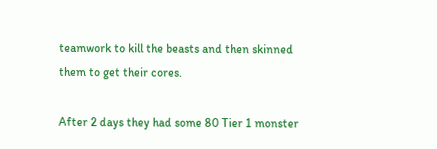teamwork to kill the beasts and then skinned them to get their cores.

After 2 days they had some 80 Tier 1 monster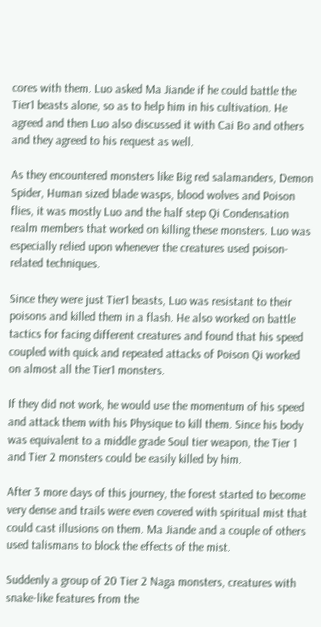cores with them. Luo asked Ma Jiande if he could battle the Tier1 beasts alone, so as to help him in his cultivation. He agreed and then Luo also discussed it with Cai Bo and others and they agreed to his request as well.

As they encountered monsters like Big red salamanders, Demon Spider, Human sized blade wasps, blood wolves and Poison flies, it was mostly Luo and the half step Qi Condensation realm members that worked on killing these monsters. Luo was especially relied upon whenever the creatures used poison-related techniques.

Since they were just Tier1 beasts, Luo was resistant to their poisons and killed them in a flash. He also worked on battle tactics for facing different creatures and found that his speed coupled with quick and repeated attacks of Poison Qi worked on almost all the Tier1 monsters.

If they did not work, he would use the momentum of his speed and attack them with his Physique to kill them. Since his body was equivalent to a middle grade Soul tier weapon, the Tier 1 and Tier 2 monsters could be easily killed by him.

After 3 more days of this journey, the forest started to become very dense and trails were even covered with spiritual mist that could cast illusions on them. Ma Jiande and a couple of others used talismans to block the effects of the mist.

Suddenly a group of 20 Tier 2 Naga monsters, creatures with snake-like features from the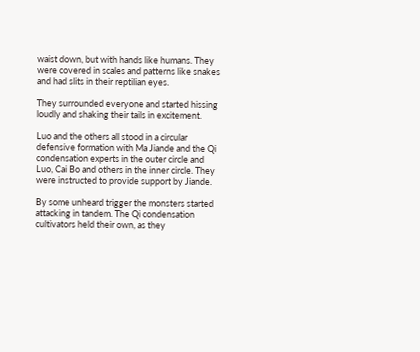waist down, but with hands like humans. They were covered in scales and patterns like snakes and had slits in their reptilian eyes.

They surrounded everyone and started hissing loudly and shaking their tails in excitement.

Luo and the others all stood in a circular defensive formation with Ma Jiande and the Qi condensation experts in the outer circle and Luo, Cai Bo and others in the inner circle. They were instructed to provide support by Jiande.

By some unheard trigger the monsters started attacking in tandem. The Qi condensation cultivators held their own, as they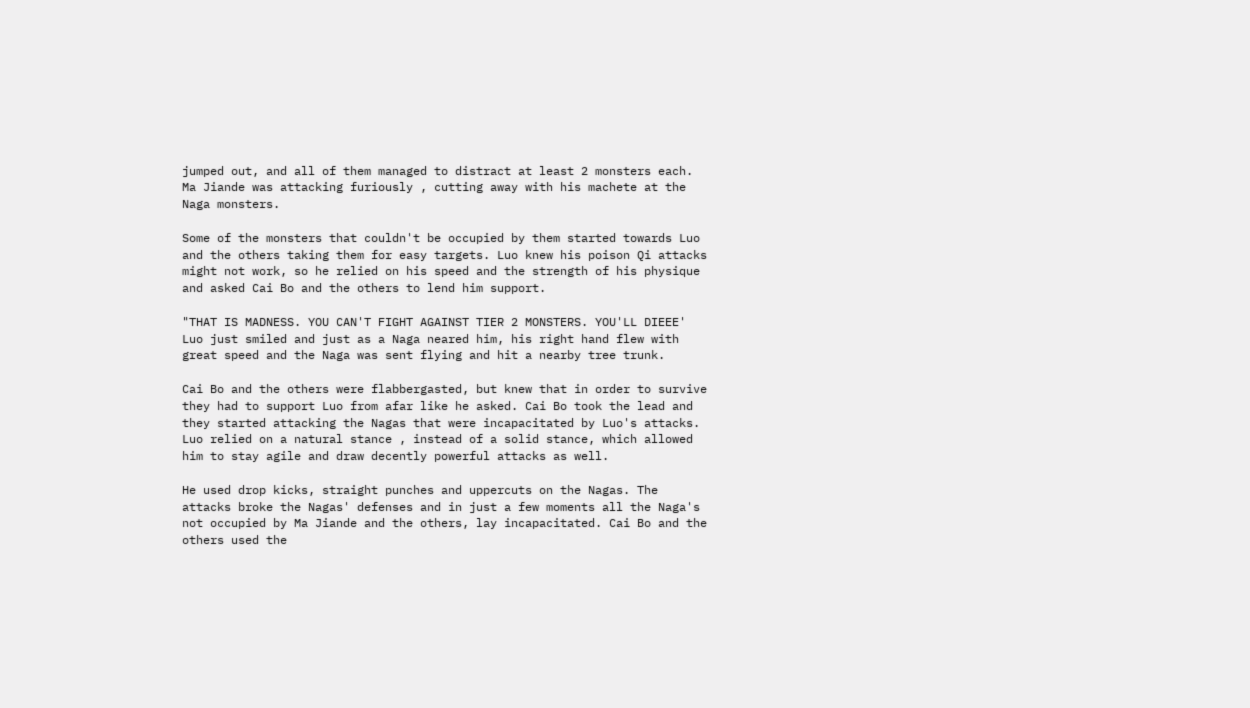jumped out, and all of them managed to distract at least 2 monsters each. Ma Jiande was attacking furiously , cutting away with his machete at the Naga monsters.

Some of the monsters that couldn't be occupied by them started towards Luo and the others taking them for easy targets. Luo knew his poison Qi attacks might not work, so he relied on his speed and the strength of his physique and asked Cai Bo and the others to lend him support.

"THAT IS MADNESS. YOU CAN'T FIGHT AGAINST TIER 2 MONSTERS. YOU'LL DIEEE' Luo just smiled and just as a Naga neared him, his right hand flew with great speed and the Naga was sent flying and hit a nearby tree trunk.

Cai Bo and the others were flabbergasted, but knew that in order to survive they had to support Luo from afar like he asked. Cai Bo took the lead and they started attacking the Nagas that were incapacitated by Luo's attacks. Luo relied on a natural stance , instead of a solid stance, which allowed him to stay agile and draw decently powerful attacks as well.

He used drop kicks, straight punches and uppercuts on the Nagas. The attacks broke the Nagas' defenses and in just a few moments all the Naga's not occupied by Ma Jiande and the others, lay incapacitated. Cai Bo and the others used the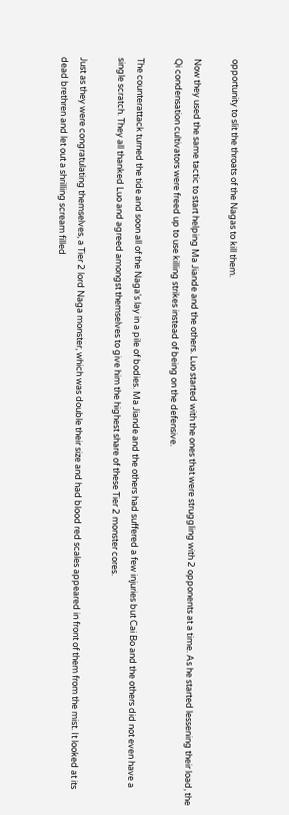opportunity to slit the throats of the Nagas to kill them.

Now they used the same tactic to start helping Ma Jiande and the others. Luo started with the ones that were struggling with 2 opponents at a time. As he started lessening their load, the Qi condensation cultivators were freed up to use killing strikes instead of being on the defensive.

The counterattack turned the tide and soon all of the Naga's lay in a pile of bodies. Ma Jiande and the others had suffered a few injuries but Cai Bo and the others did not even have a single scratch. They all thanked Luo and agreed amongst themselves to give him the highest share of these Tier 2 monster cores.

Just as they were congratulating themselves, a Tier 2 lord Naga monster, which was double their size and had blood red scales appeared in front of them from the mist. It looked at its dead brethren and let out a shrilling scream filled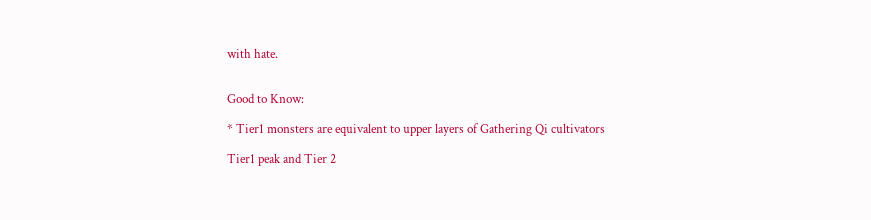with hate.


Good to Know:

* Tier1 monsters are equivalent to upper layers of Gathering Qi cultivators

Tier1 peak and Tier 2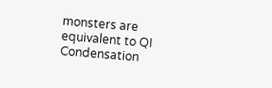monsters are equivalent to QI Condensation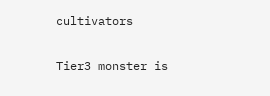cultivators

Tier3 monster is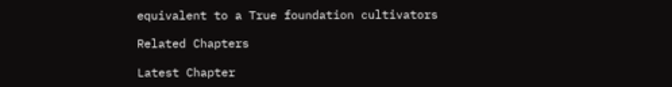equivalent to a True foundation cultivators

Related Chapters

Latest Chapter